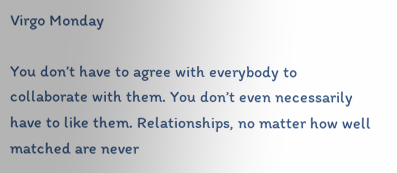Virgo Monday

You don’t have to agree with everybody to collaborate with them. You don’t even necessarily have to like them. Relationships, no matter how well matched are never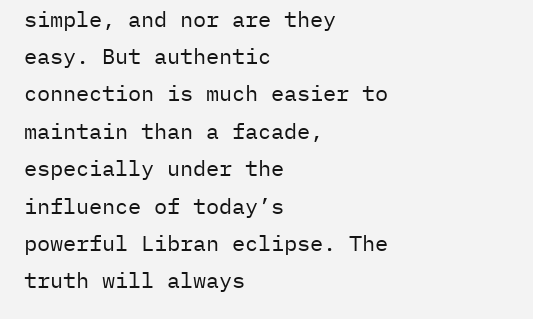simple, and nor are they easy. But authentic connection is much easier to maintain than a facade, especially under the influence of today’s powerful Libran eclipse. The truth will always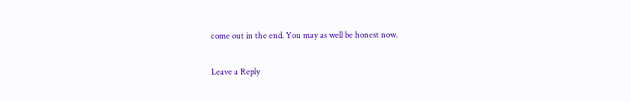come out in the end. You may as well be honest now.

Leave a Reply